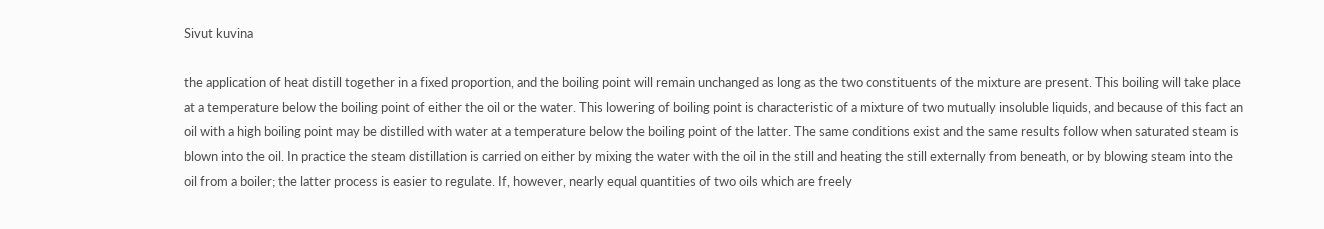Sivut kuvina

the application of heat distill together in a fixed proportion, and the boiling point will remain unchanged as long as the two constituents of the mixture are present. This boiling will take place at a temperature below the boiling point of either the oil or the water. This lowering of boiling point is characteristic of a mixture of two mutually insoluble liquids, and because of this fact an oil with a high boiling point may be distilled with water at a temperature below the boiling point of the latter. The same conditions exist and the same results follow when saturated steam is blown into the oil. In practice the steam distillation is carried on either by mixing the water with the oil in the still and heating the still externally from beneath, or by blowing steam into the oil from a boiler; the latter process is easier to regulate. If, however, nearly equal quantities of two oils which are freely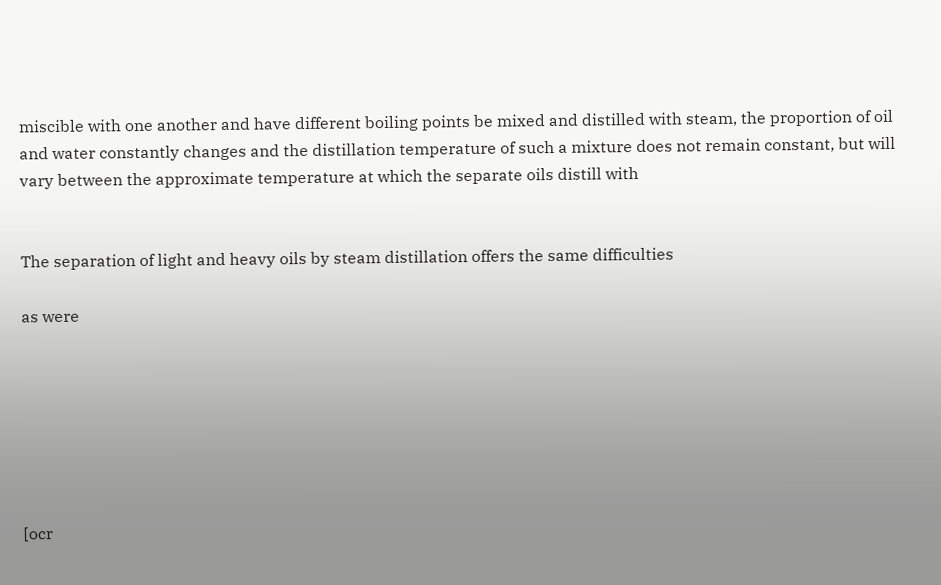miscible with one another and have different boiling points be mixed and distilled with steam, the proportion of oil and water constantly changes and the distillation temperature of such a mixture does not remain constant, but will vary between the approximate temperature at which the separate oils distill with


The separation of light and heavy oils by steam distillation offers the same difficulties

as were







[ocr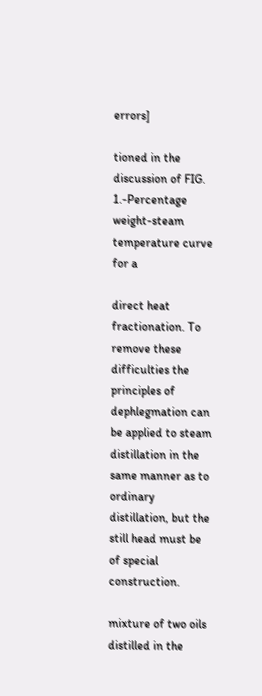errors]

tioned in the discussion of FIG. 1.-Percentage weight-steam temperature curve for a

direct heat fractionation. To remove these difficulties the principles of dephlegmation can be applied to steam distillation in the same manner as to ordinary distillation, but the still head must be of special construction.

mixture of two oils distilled in the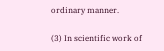ordinary manner.

(3) In scientific work of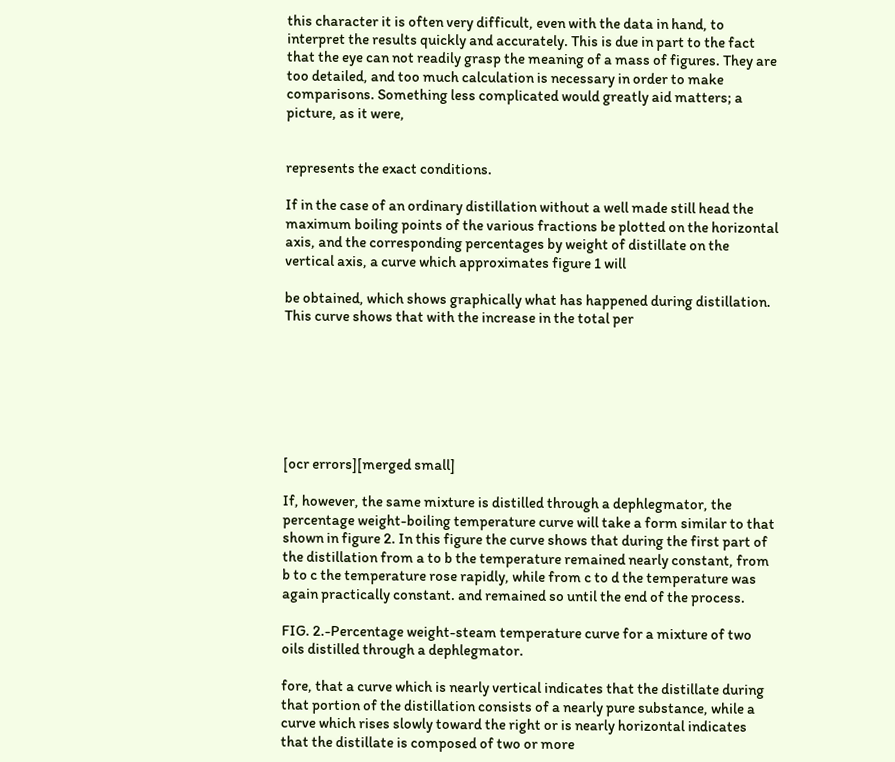this character it is often very difficult, even with the data in hand, to interpret the results quickly and accurately. This is due in part to the fact that the eye can not readily grasp the meaning of a mass of figures. They are too detailed, and too much calculation is necessary in order to make comparisons. Something less complicated would greatly aid matters; a picture, as it were,


represents the exact conditions.

If in the case of an ordinary distillation without a well made still head the maximum boiling points of the various fractions be plotted on the horizontal axis, and the corresponding percentages by weight of distillate on the vertical axis, a curve which approximates figure 1 will

be obtained, which shows graphically what has happened during distillation. This curve shows that with the increase in the total per







[ocr errors][merged small]

If, however, the same mixture is distilled through a dephlegmator, the percentage weight-boiling temperature curve will take a form similar to that shown in figure 2. In this figure the curve shows that during the first part of the distillation from a to b the temperature remained nearly constant, from b to c the temperature rose rapidly, while from c to d the temperature was again practically constant. and remained so until the end of the process.

FIG. 2.-Percentage weight-steam temperature curve for a mixture of two oils distilled through a dephlegmator.

fore, that a curve which is nearly vertical indicates that the distillate during that portion of the distillation consists of a nearly pure substance, while a curve which rises slowly toward the right or is nearly horizontal indicates that the distillate is composed of two or more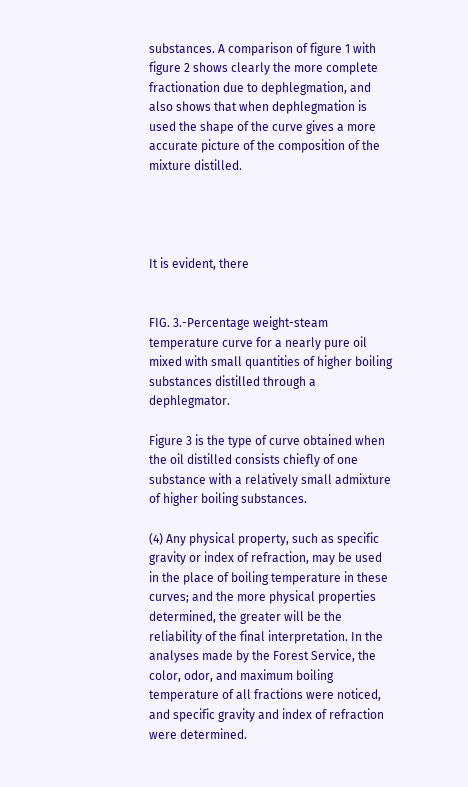substances. A comparison of figure 1 with figure 2 shows clearly the more complete fractionation due to dephlegmation, and also shows that when dephlegmation is used the shape of the curve gives a more accurate picture of the composition of the mixture distilled.




It is evident, there


FIG. 3.-Percentage weight-steam temperature curve for a nearly pure oil mixed with small quantities of higher boiling substances distilled through a dephlegmator.

Figure 3 is the type of curve obtained when the oil distilled consists chiefly of one substance with a relatively small admixture of higher boiling substances.

(4) Any physical property, such as specific gravity or index of refraction, may be used in the place of boiling temperature in these curves; and the more physical properties determined, the greater will be the reliability of the final interpretation. In the analyses made by the Forest Service, the color, odor, and maximum boiling temperature of all fractions were noticed, and specific gravity and index of refraction were determined.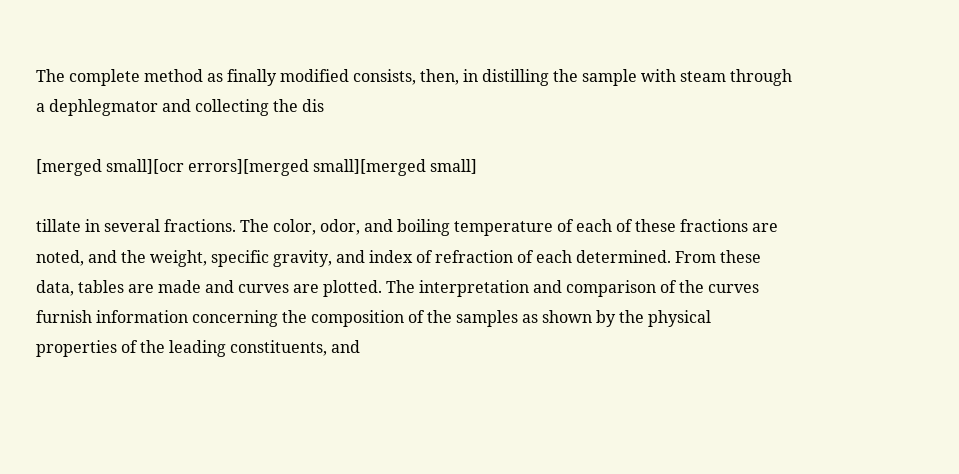The complete method as finally modified consists, then, in distilling the sample with steam through a dephlegmator and collecting the dis

[merged small][ocr errors][merged small][merged small]

tillate in several fractions. The color, odor, and boiling temperature of each of these fractions are noted, and the weight, specific gravity, and index of refraction of each determined. From these data, tables are made and curves are plotted. The interpretation and comparison of the curves furnish information concerning the composition of the samples as shown by the physical properties of the leading constituents, and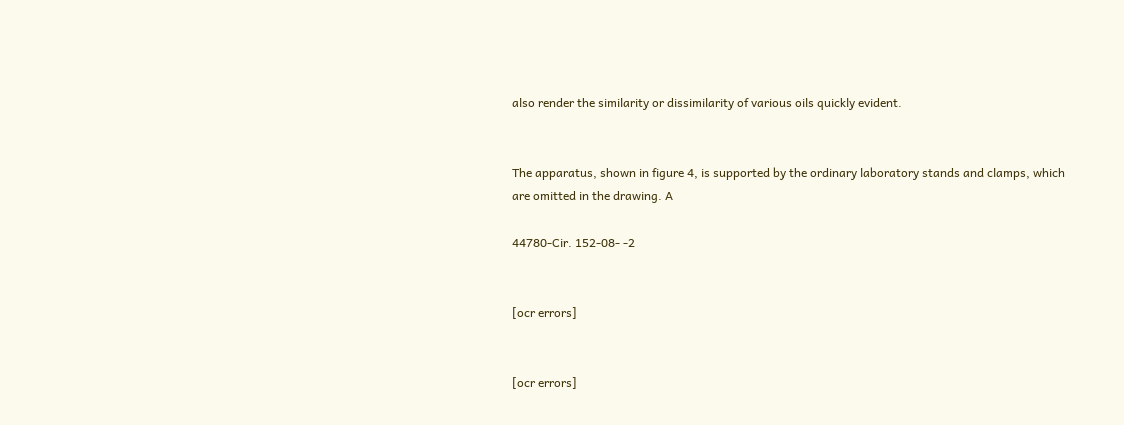also render the similarity or dissimilarity of various oils quickly evident.


The apparatus, shown in figure 4, is supported by the ordinary laboratory stands and clamps, which are omitted in the drawing. A

44780-Cir. 152-08- -2


[ocr errors]


[ocr errors]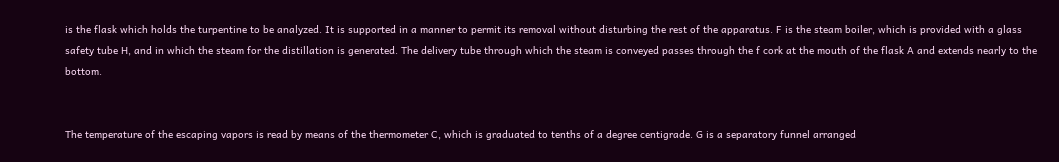is the flask which holds the turpentine to be analyzed. It is supported in a manner to permit its removal without disturbing the rest of the apparatus. F is the steam boiler, which is provided with a glass safety tube H, and in which the steam for the distillation is generated. The delivery tube through which the steam is conveyed passes through the f cork at the mouth of the flask A and extends nearly to the bottom.


The temperature of the escaping vapors is read by means of the thermometer C, which is graduated to tenths of a degree centigrade. G is a separatory funnel arranged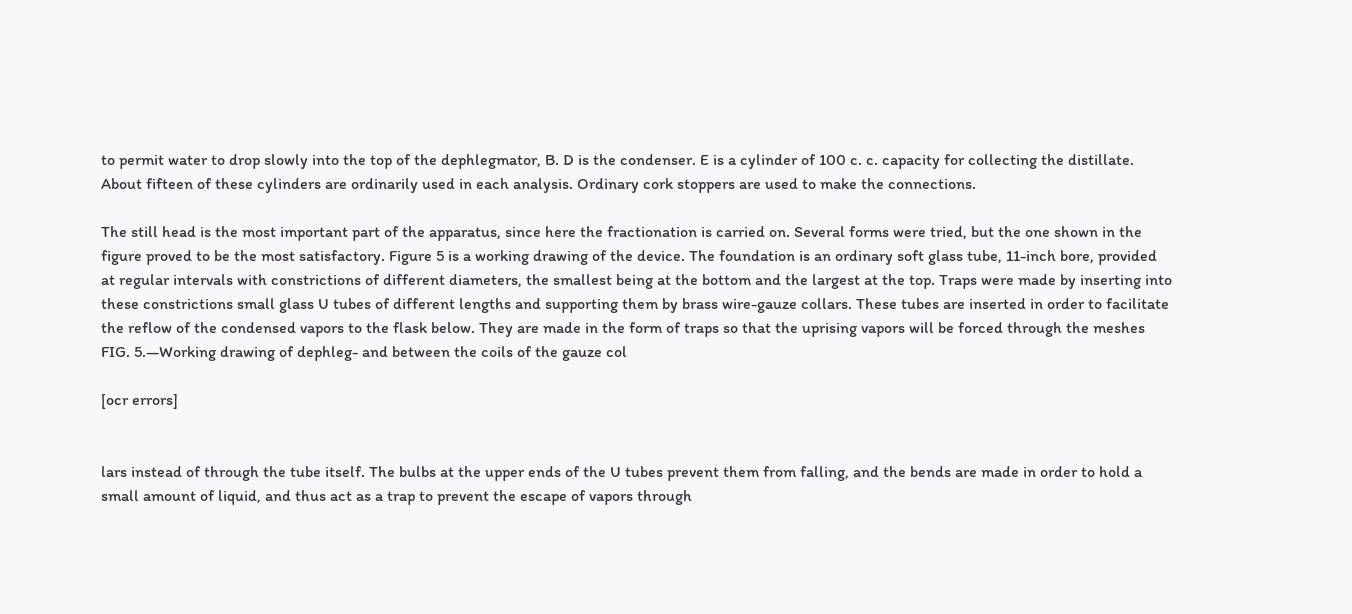to permit water to drop slowly into the top of the dephlegmator, B. D is the condenser. E is a cylinder of 100 c. c. capacity for collecting the distillate. About fifteen of these cylinders are ordinarily used in each analysis. Ordinary cork stoppers are used to make the connections.

The still head is the most important part of the apparatus, since here the fractionation is carried on. Several forms were tried, but the one shown in the figure proved to be the most satisfactory. Figure 5 is a working drawing of the device. The foundation is an ordinary soft glass tube, 11-inch bore, provided at regular intervals with constrictions of different diameters, the smallest being at the bottom and the largest at the top. Traps were made by inserting into these constrictions small glass U tubes of different lengths and supporting them by brass wire-gauze collars. These tubes are inserted in order to facilitate the reflow of the condensed vapors to the flask below. They are made in the form of traps so that the uprising vapors will be forced through the meshes FIG. 5.—Working drawing of dephleg- and between the coils of the gauze col

[ocr errors]


lars instead of through the tube itself. The bulbs at the upper ends of the U tubes prevent them from falling, and the bends are made in order to hold a small amount of liquid, and thus act as a trap to prevent the escape of vapors through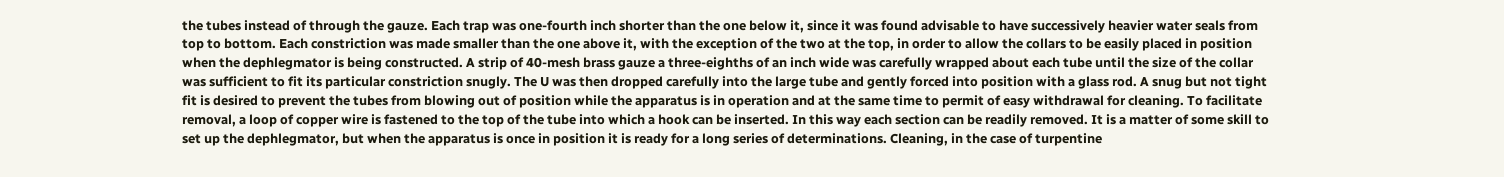the tubes instead of through the gauze. Each trap was one-fourth inch shorter than the one below it, since it was found advisable to have successively heavier water seals from top to bottom. Each constriction was made smaller than the one above it, with the exception of the two at the top, in order to allow the collars to be easily placed in position when the dephlegmator is being constructed. A strip of 40-mesh brass gauze a three-eighths of an inch wide was carefully wrapped about each tube until the size of the collar was sufficient to fit its particular constriction snugly. The U was then dropped carefully into the large tube and gently forced into position with a glass rod. A snug but not tight fit is desired to prevent the tubes from blowing out of position while the apparatus is in operation and at the same time to permit of easy withdrawal for cleaning. To facilitate removal, a loop of copper wire is fastened to the top of the tube into which a hook can be inserted. In this way each section can be readily removed. It is a matter of some skill to set up the dephlegmator, but when the apparatus is once in position it is ready for a long series of determinations. Cleaning, in the case of turpentine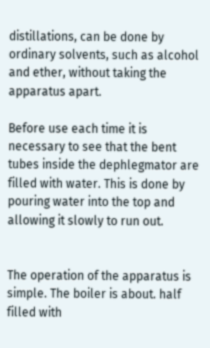distillations, can be done by ordinary solvents, such as alcohol and ether, without taking the apparatus apart.

Before use each time it is necessary to see that the bent tubes inside the dephlegmator are filled with water. This is done by pouring water into the top and allowing it slowly to run out.


The operation of the apparatus is simple. The boiler is about. half filled with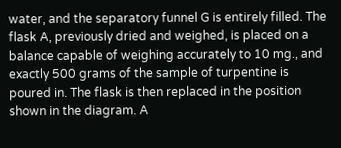water, and the separatory funnel G is entirely filled. The flask A, previously dried and weighed, is placed on a balance capable of weighing accurately to 10 mg., and exactly 500 grams of the sample of turpentine is poured in. The flask is then replaced in the position shown in the diagram. A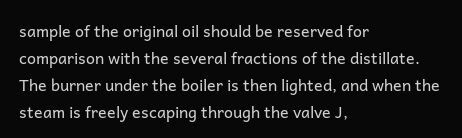sample of the original oil should be reserved for comparison with the several fractions of the distillate. The burner under the boiler is then lighted, and when the steam is freely escaping through the valve J,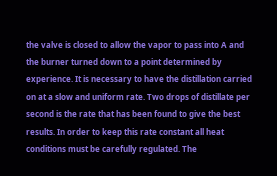the valve is closed to allow the vapor to pass into A and the burner turned down to a point determined by experience. It is necessary to have the distillation carried on at a slow and uniform rate. Two drops of distillate per second is the rate that has been found to give the best results. In order to keep this rate constant all heat conditions must be carefully regulated. The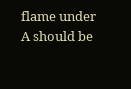flame under A should be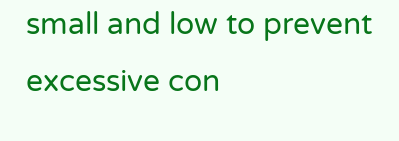small and low to prevent excessive con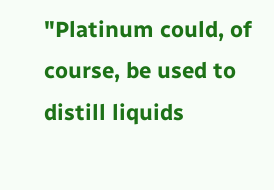"Platinum could, of course, be used to distill liquids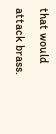that would attack brass.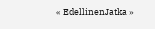« EdellinenJatka »